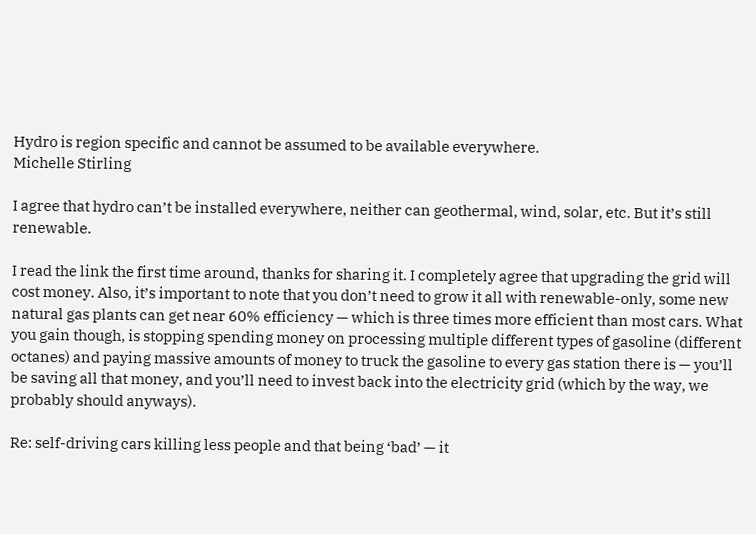Hydro is region specific and cannot be assumed to be available everywhere.
Michelle Stirling

I agree that hydro can’t be installed everywhere, neither can geothermal, wind, solar, etc. But it’s still renewable.

I read the link the first time around, thanks for sharing it. I completely agree that upgrading the grid will cost money. Also, it’s important to note that you don’t need to grow it all with renewable-only, some new natural gas plants can get near 60% efficiency — which is three times more efficient than most cars. What you gain though, is stopping spending money on processing multiple different types of gasoline (different octanes) and paying massive amounts of money to truck the gasoline to every gas station there is — you’ll be saving all that money, and you’ll need to invest back into the electricity grid (which by the way, we probably should anyways).

Re: self-driving cars killing less people and that being ‘bad’ — it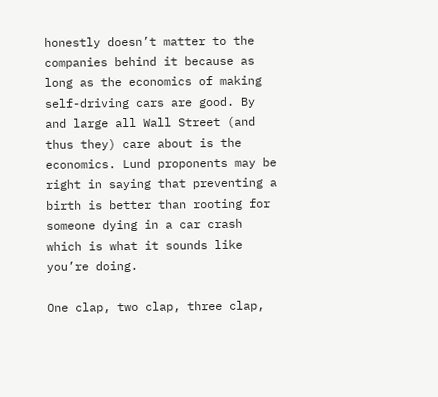honestly doesn’t matter to the companies behind it because as long as the economics of making self-driving cars are good. By and large all Wall Street (and thus they) care about is the economics. Lund proponents may be right in saying that preventing a birth is better than rooting for someone dying in a car crash which is what it sounds like you’re doing.

One clap, two clap, three clap,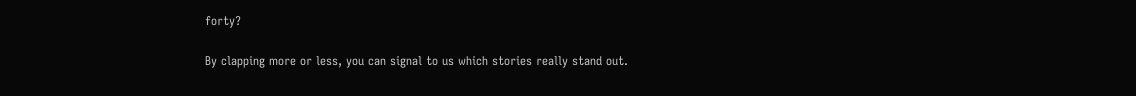forty?

By clapping more or less, you can signal to us which stories really stand out.